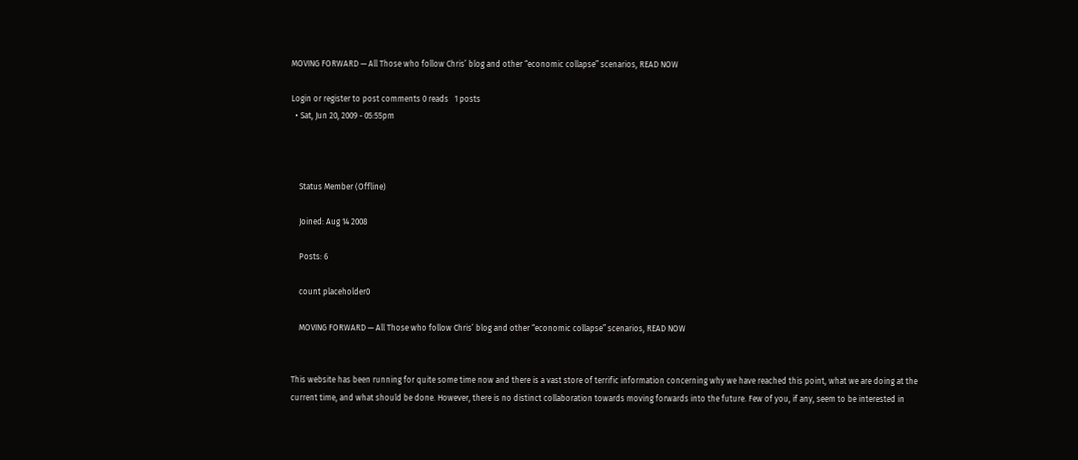MOVING FORWARD — All Those who follow Chris’ blog and other “economic collapse” scenarios, READ NOW

Login or register to post comments 0 reads   1 posts
  • Sat, Jun 20, 2009 - 05:55pm



    Status Member (Offline)

    Joined: Aug 14 2008

    Posts: 6

    count placeholder0

    MOVING FORWARD — All Those who follow Chris’ blog and other “economic collapse” scenarios, READ NOW


This website has been running for quite some time now and there is a vast store of terrific information concerning why we have reached this point, what we are doing at the current time, and what should be done. However, there is no distinct collaboration towards moving forwards into the future. Few of you, if any, seem to be interested in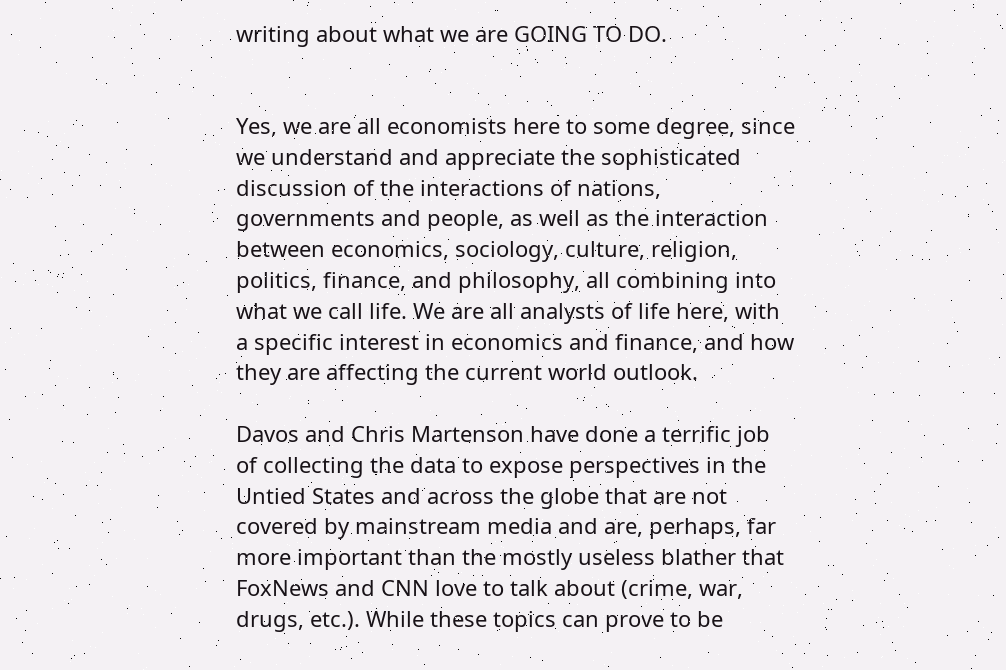writing about what we are GOING TO DO.


Yes, we are all economists here to some degree, since we understand and appreciate the sophisticated discussion of the interactions of nations, governments and people, as well as the interaction between economics, sociology, culture, religion, politics, finance, and philosophy, all combining into what we call life. We are all analysts of life here, with a specific interest in economics and finance, and how they are affecting the current world outlook.

Davos and Chris Martenson have done a terrific job of collecting the data to expose perspectives in the Untied States and across the globe that are not covered by mainstream media and are, perhaps, far more important than the mostly useless blather that FoxNews and CNN love to talk about (crime, war, drugs, etc.). While these topics can prove to be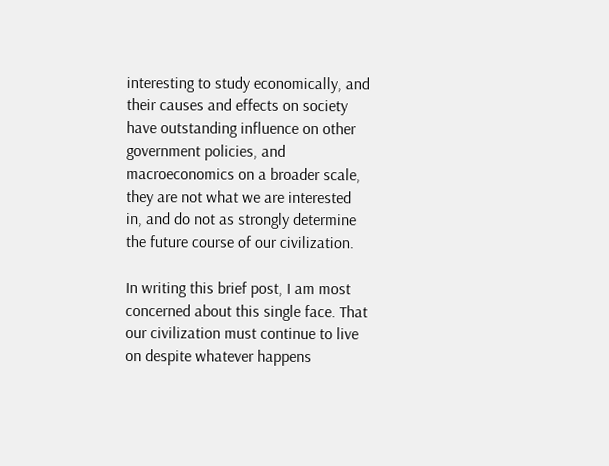interesting to study economically, and their causes and effects on society have outstanding influence on other government policies, and macroeconomics on a broader scale, they are not what we are interested in, and do not as strongly determine the future course of our civilization.

In writing this brief post, I am most concerned about this single face. That our civilization must continue to live on despite whatever happens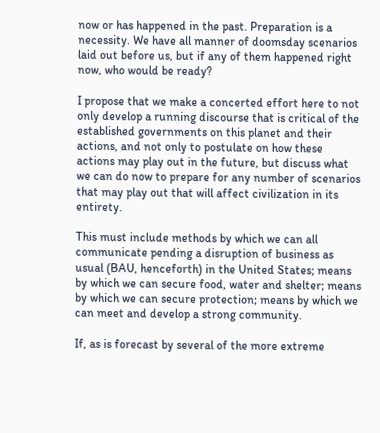now or has happened in the past. Preparation is a necessity. We have all manner of doomsday scenarios laid out before us, but if any of them happened right now, who would be ready?

I propose that we make a concerted effort here to not only develop a running discourse that is critical of the established governments on this planet and their actions, and not only to postulate on how these actions may play out in the future, but discuss what we can do now to prepare for any number of scenarios that may play out that will affect civilization in its entirety.

This must include methods by which we can all communicate pending a disruption of business as usual (BAU, henceforth) in the United States; means by which we can secure food, water and shelter; means by which we can secure protection; means by which we can meet and develop a strong community.

If, as is forecast by several of the more extreme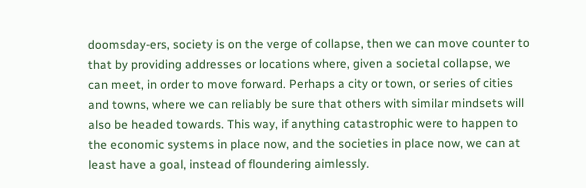doomsday-ers, society is on the verge of collapse, then we can move counter to that by providing addresses or locations where, given a societal collapse, we can meet, in order to move forward. Perhaps a city or town, or series of cities and towns, where we can reliably be sure that others with similar mindsets will also be headed towards. This way, if anything catastrophic were to happen to the economic systems in place now, and the societies in place now, we can at least have a goal, instead of floundering aimlessly.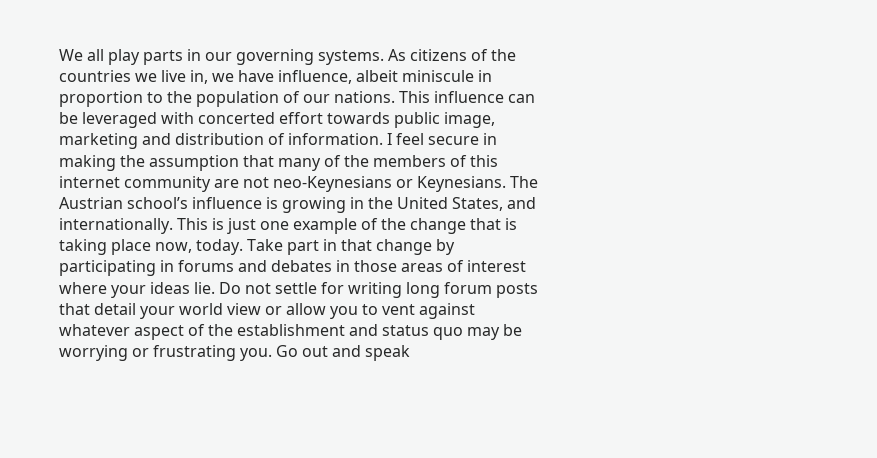We all play parts in our governing systems. As citizens of the countries we live in, we have influence, albeit miniscule in proportion to the population of our nations. This influence can be leveraged with concerted effort towards public image, marketing and distribution of information. I feel secure in making the assumption that many of the members of this internet community are not neo-Keynesians or Keynesians. The Austrian school’s influence is growing in the United States, and internationally. This is just one example of the change that is taking place now, today. Take part in that change by participating in forums and debates in those areas of interest where your ideas lie. Do not settle for writing long forum posts that detail your world view or allow you to vent against whatever aspect of the establishment and status quo may be worrying or frustrating you. Go out and speak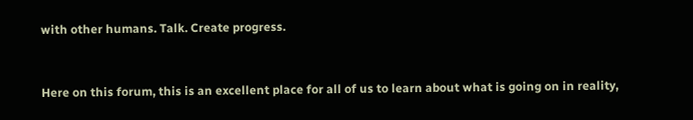with other humans. Talk. Create progress.


Here on this forum, this is an excellent place for all of us to learn about what is going on in reality,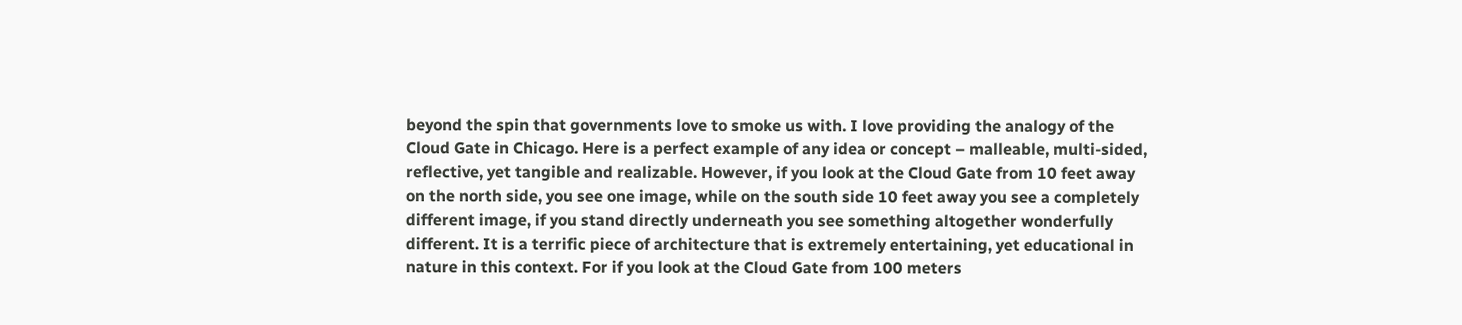beyond the spin that governments love to smoke us with. I love providing the analogy of the Cloud Gate in Chicago. Here is a perfect example of any idea or concept – malleable, multi-sided, reflective, yet tangible and realizable. However, if you look at the Cloud Gate from 10 feet away on the north side, you see one image, while on the south side 10 feet away you see a completely different image, if you stand directly underneath you see something altogether wonderfully different. It is a terrific piece of architecture that is extremely entertaining, yet educational in nature in this context. For if you look at the Cloud Gate from 100 meters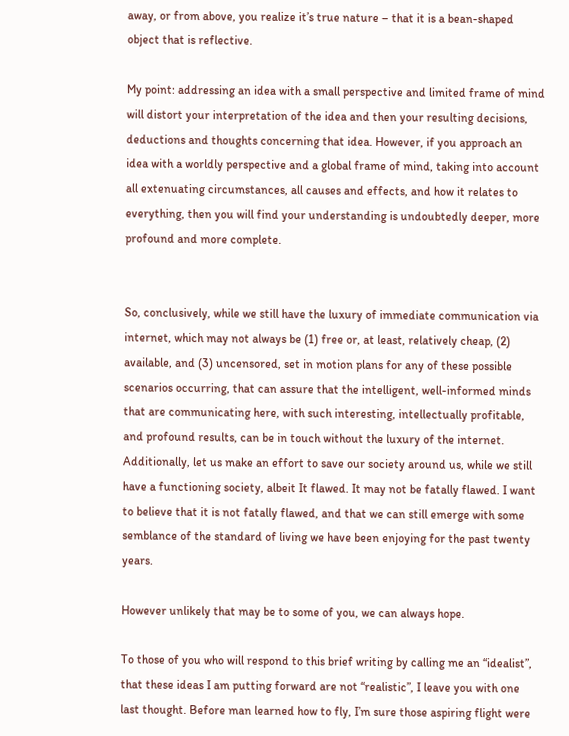away, or from above, you realize it’s true nature – that it is a bean-shaped object that is reflective.

My point: addressing an idea with a small perspective and limited frame of mind will distort your interpretation of the idea and then your resulting decisions, deductions and thoughts concerning that idea. However, if you approach an idea with a worldly perspective and a global frame of mind, taking into account all extenuating circumstances, all causes and effects, and how it relates to everything, then you will find your understanding is undoubtedly deeper, more profound and more complete.


So, conclusively, while we still have the luxury of immediate communication via internet, which may not always be (1) free or, at least, relatively cheap, (2) available, and (3) uncensored, set in motion plans for any of these possible scenarios occurring, that can assure that the intelligent, well-informed minds that are communicating here, with such interesting, intellectually profitable, and profound results, can be in touch without the luxury of the internet.  Additionally, let us make an effort to save our society around us, while we still have a functioning society, albeit It flawed. It may not be fatally flawed. I want to believe that it is not fatally flawed, and that we can still emerge with some semblance of the standard of living we have been enjoying for the past twenty years.

However unlikely that may be to some of you, we can always hope.

To those of you who will respond to this brief writing by calling me an “idealist”, that these ideas I am putting forward are not “realistic”, I leave you with one last thought. Before man learned how to fly, I’m sure those aspiring flight were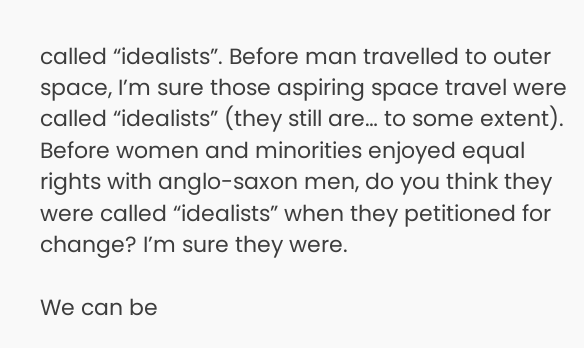called “idealists”. Before man travelled to outer space, I’m sure those aspiring space travel were called “idealists” (they still are… to some extent). Before women and minorities enjoyed equal rights with anglo-saxon men, do you think they were called “idealists” when they petitioned for change? I’m sure they were.

We can be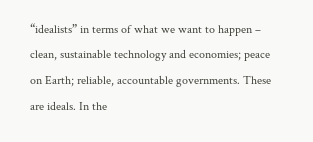“idealists” in terms of what we want to happen – clean, sustainable technology and economies; peace on Earth; reliable, accountable governments. These are ideals. In the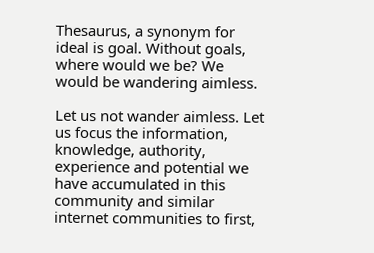Thesaurus, a synonym for ideal is goal. Without goals, where would we be? We would be wandering aimless.

Let us not wander aimless. Let us focus the information, knowledge, authority, experience and potential we have accumulated in this community and similar internet communities to first,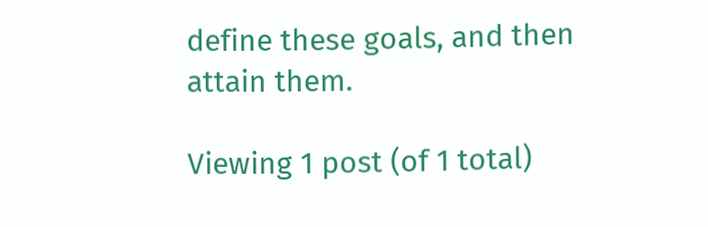define these goals, and then attain them.

Viewing 1 post (of 1 total)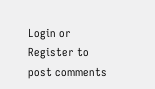Login or Register to post comments